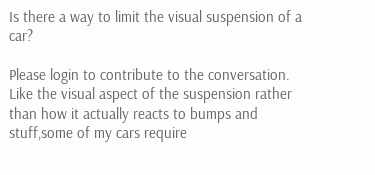Is there a way to limit the visual suspension of a car?

Please login to contribute to the conversation.
Like the visual aspect of the suspension rather than how it actually reacts to bumps and stuff,some of my cars require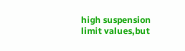high suspension limit values,but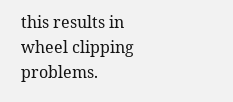this results in wheel clipping problems.